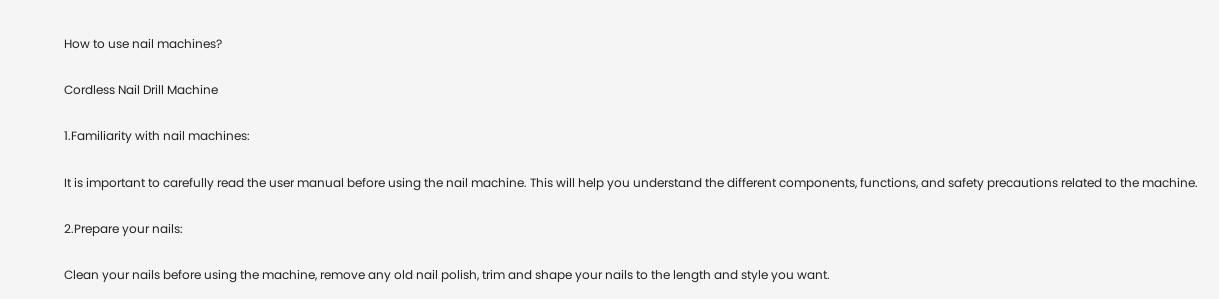How to use nail machines?

Cordless Nail Drill Machine

1.Familiarity with nail machines:

It is important to carefully read the user manual before using the nail machine. This will help you understand the different components, functions, and safety precautions related to the machine.

2.Prepare your nails:

Clean your nails before using the machine, remove any old nail polish, trim and shape your nails to the length and style you want.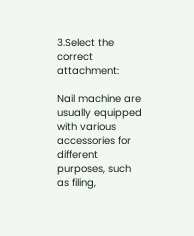3.Select the correct attachment:

Nail machine are usually equipped with various accessories for different purposes, such as filing,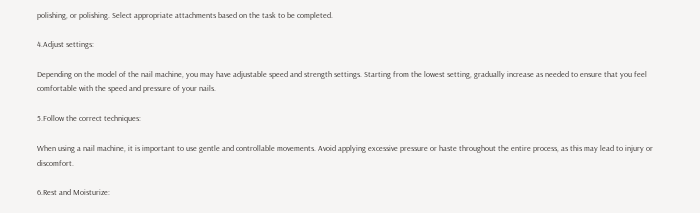polishing, or polishing. Select appropriate attachments based on the task to be completed.

4.Adjust settings:

Depending on the model of the nail machine, you may have adjustable speed and strength settings. Starting from the lowest setting, gradually increase as needed to ensure that you feel comfortable with the speed and pressure of your nails.

5.Follow the correct techniques:

When using a nail machine, it is important to use gentle and controllable movements. Avoid applying excessive pressure or haste throughout the entire process, as this may lead to injury or discomfort.

6.Rest and Moisturize: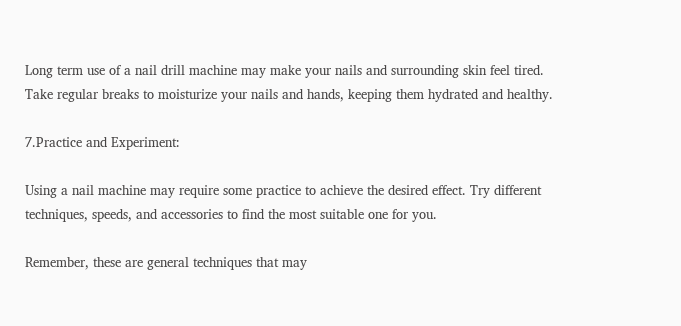Long term use of a nail drill machine may make your nails and surrounding skin feel tired. Take regular breaks to moisturize your nails and hands, keeping them hydrated and healthy.

7.Practice and Experiment:

Using a nail machine may require some practice to achieve the desired effect. Try different techniques, speeds, and accessories to find the most suitable one for you.

Remember, these are general techniques that may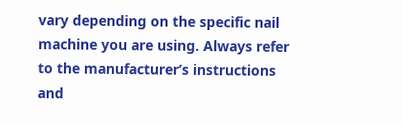vary depending on the specific nail machine you are using. Always refer to the manufacturer’s instructions and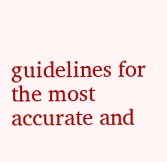guidelines for the most accurate and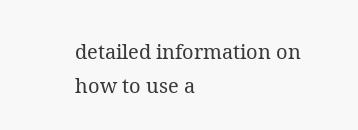detailed information on how to use a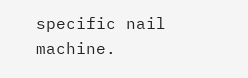specific nail machine.